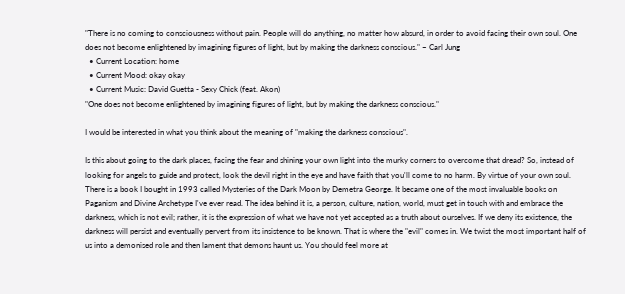"There is no coming to consciousness without pain. People will do anything, no matter how absurd, in order to avoid facing their own soul. One does not become enlightened by imagining figures of light, but by making the darkness conscious." ~ Carl Jung
  • Current Location: home
  • Current Mood: okay okay
  • Current Music: David Guetta - Sexy Chick (feat. Akon)
"One does not become enlightened by imagining figures of light, but by making the darkness conscious."

I would be interested in what you think about the meaning of "making the darkness conscious".

Is this about going to the dark places, facing the fear and shining your own light into the murky corners to overcome that dread? So, instead of looking for angels to guide and protect, look the devil right in the eye and have faith that you'll come to no harm. By virtue of your own soul.
There is a book I bought in 1993 called Mysteries of the Dark Moon by Demetra George. It became one of the most invaluable books on Paganism and Divine Archetype I've ever read. The idea behind it is, a person, culture, nation, world, must get in touch with and embrace the darkness, which is not evil; rather, it is the expression of what we have not yet accepted as a truth about ourselves. If we deny its existence, the darkness will persist and eventually pervert from its insistence to be known. That is where the "evil" comes in. We twist the most important half of us into a demonised role and then lament that demons haunt us. You should feel more at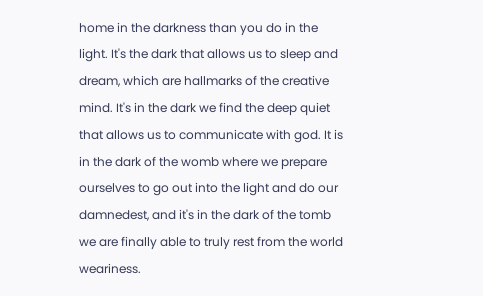home in the darkness than you do in the light. It's the dark that allows us to sleep and dream, which are hallmarks of the creative mind. It's in the dark we find the deep quiet that allows us to communicate with god. It is in the dark of the womb where we prepare ourselves to go out into the light and do our damnedest, and it's in the dark of the tomb we are finally able to truly rest from the world weariness.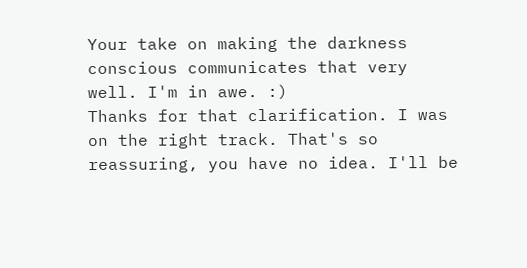Your take on making the darkness conscious communicates that very well. I'm in awe. :)
Thanks for that clarification. I was on the right track. That's so reassuring, you have no idea. I'll be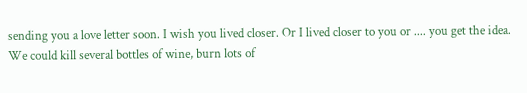sending you a love letter soon. I wish you lived closer. Or I lived closer to you or .... you get the idea. We could kill several bottles of wine, burn lots of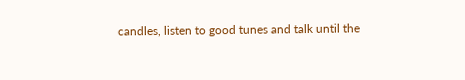candles, listen to good tunes and talk until the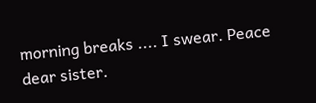morning breaks .... I swear. Peace dear sister.